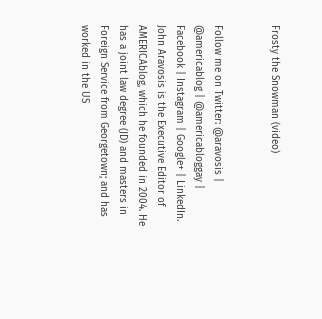Frosty the Snowman (video)


Follow me on Twitter: @aravosis | @americablog | @americabloggay | Facebook | Instagram | Google+ | LinkedIn. John Aravosis is the Executive Editor of AMERICAblog, which he founded in 2004. He has a joint law degree (JD) and masters in Foreign Service from Georgetown; and has worked in the US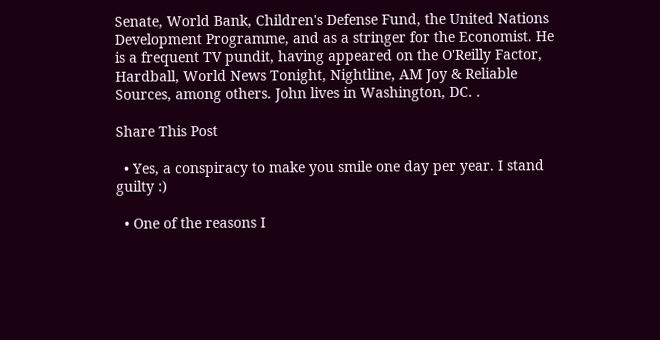Senate, World Bank, Children's Defense Fund, the United Nations Development Programme, and as a stringer for the Economist. He is a frequent TV pundit, having appeared on the O'Reilly Factor, Hardball, World News Tonight, Nightline, AM Joy & Reliable Sources, among others. John lives in Washington, DC. .

Share This Post

  • Yes, a conspiracy to make you smile one day per year. I stand guilty :)

  • One of the reasons I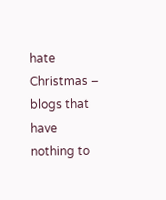hate Christmas – blogs that have nothing to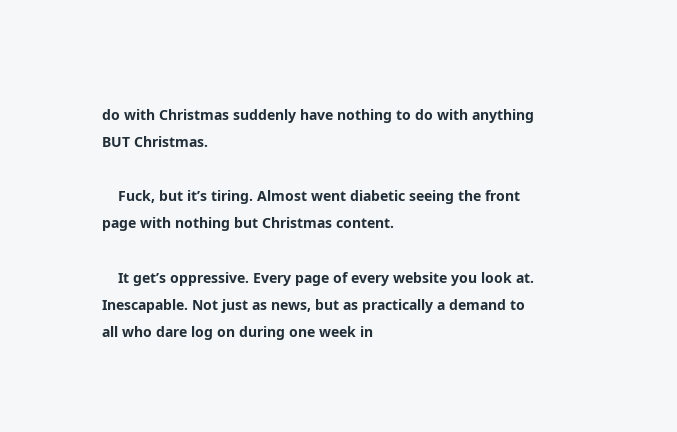do with Christmas suddenly have nothing to do with anything BUT Christmas.

    Fuck, but it’s tiring. Almost went diabetic seeing the front page with nothing but Christmas content.

    It get’s oppressive. Every page of every website you look at. Inescapable. Not just as news, but as practically a demand to all who dare log on during one week in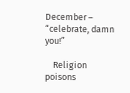December – “celebrate, damn you!”

    Religion poisons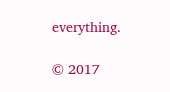everything.

© 2017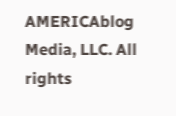AMERICAblog Media, LLC. All rights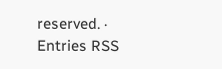reserved. · Entries RSS